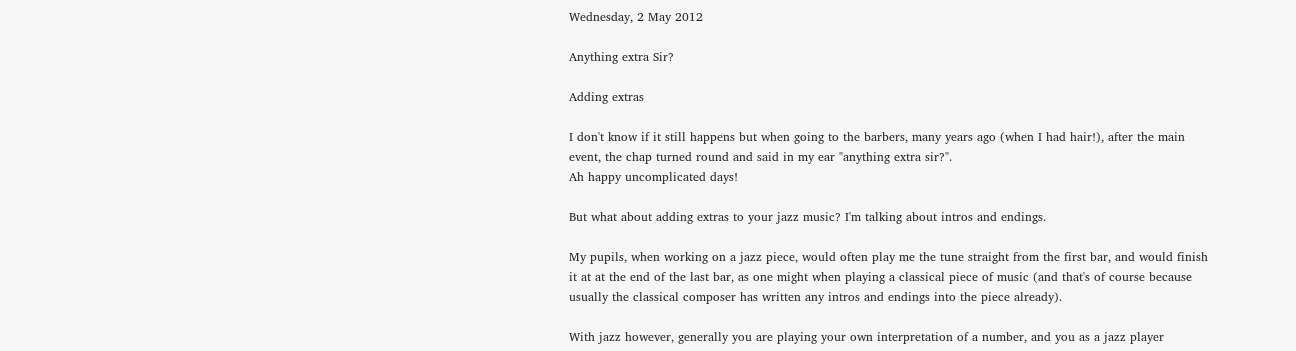Wednesday, 2 May 2012

Anything extra Sir?

Adding extras

I don't know if it still happens but when going to the barbers, many years ago (when I had hair!), after the main event, the chap turned round and said in my ear "anything extra sir?".
Ah happy uncomplicated days!

But what about adding extras to your jazz music? I'm talking about intros and endings.

My pupils, when working on a jazz piece, would often play me the tune straight from the first bar, and would finish it at at the end of the last bar, as one might when playing a classical piece of music (and that's of course because usually the classical composer has written any intros and endings into the piece already).

With jazz however, generally you are playing your own interpretation of a number, and you as a jazz player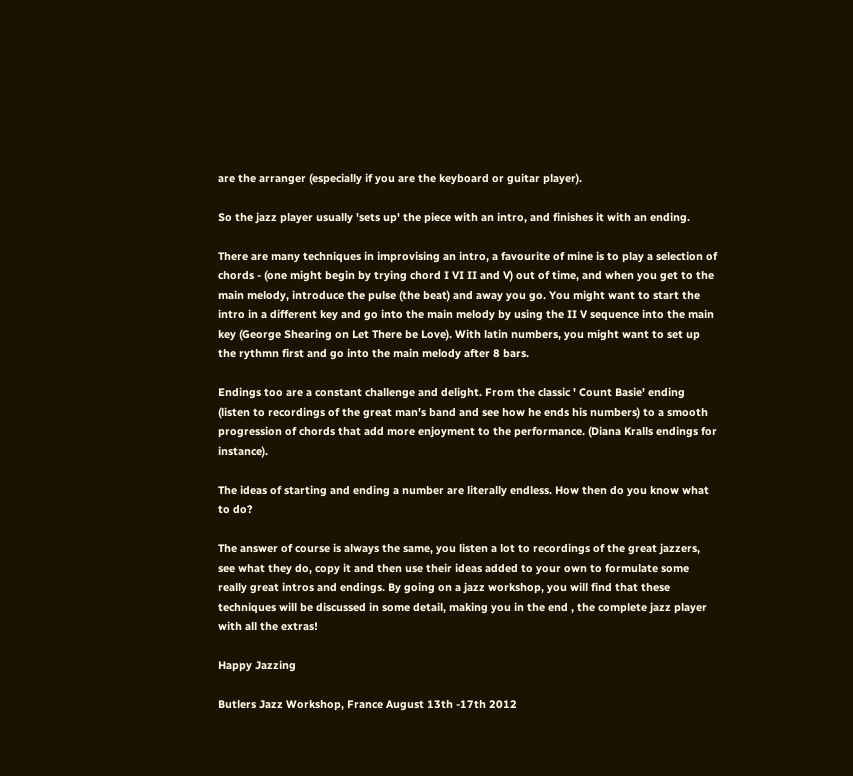are the arranger (especially if you are the keyboard or guitar player).

So the jazz player usually 'sets up' the piece with an intro, and finishes it with an ending.

There are many techniques in improvising an intro, a favourite of mine is to play a selection of chords - (one might begin by trying chord I VI II and V) out of time, and when you get to the main melody, introduce the pulse (the beat) and away you go. You might want to start the intro in a different key and go into the main melody by using the II V sequence into the main key (George Shearing on Let There be Love). With latin numbers, you might want to set up the rythmn first and go into the main melody after 8 bars.

Endings too are a constant challenge and delight. From the classic ' Count Basie' ending (listen to recordings of the great man's band and see how he ends his numbers) to a smooth progression of chords that add more enjoyment to the performance. (Diana Kralls endings for instance).

The ideas of starting and ending a number are literally endless. How then do you know what to do?

The answer of course is always the same, you listen a lot to recordings of the great jazzers, see what they do, copy it and then use their ideas added to your own to formulate some really great intros and endings. By going on a jazz workshop, you will find that these techniques will be discussed in some detail, making you in the end , the complete jazz player with all the extras!

Happy Jazzing

Butlers Jazz Workshop, France August 13th -17th 2012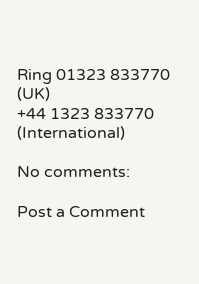Ring 01323 833770 (UK)
+44 1323 833770 (International)

No comments:

Post a Comment